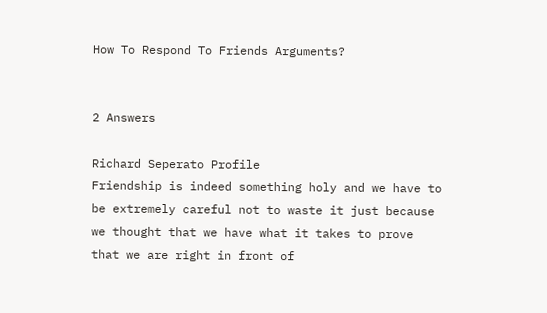How To Respond To Friends Arguments?


2 Answers

Richard Seperato Profile
Friendship is indeed something holy and we have to be extremely careful not to waste it just because we thought that we have what it takes to prove that we are right in front of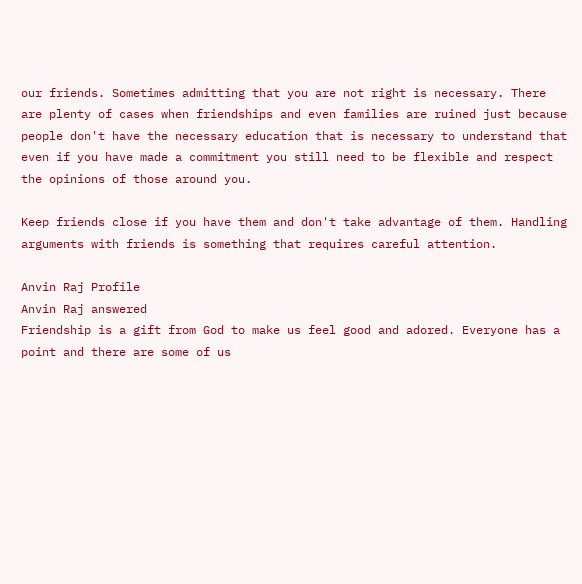our friends. Sometimes admitting that you are not right is necessary. There are plenty of cases when friendships and even families are ruined just because people don't have the necessary education that is necessary to understand that even if you have made a commitment you still need to be flexible and respect the opinions of those around you.

Keep friends close if you have them and don't take advantage of them. Handling arguments with friends is something that requires careful attention.

Anvin Raj Profile
Anvin Raj answered
Friendship is a gift from God to make us feel good and adored. Everyone has a point and there are some of us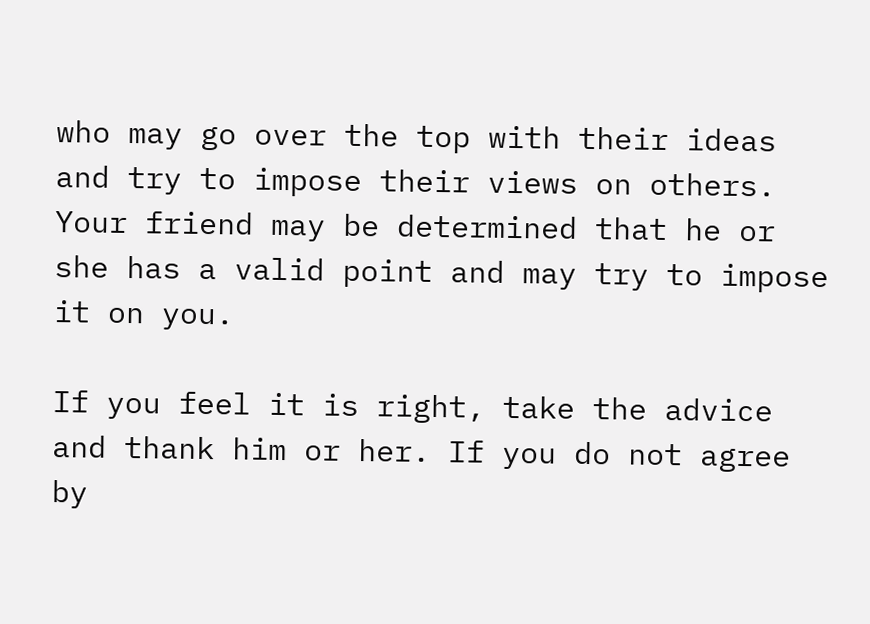who may go over the top with their ideas and try to impose their views on others. Your friend may be determined that he or she has a valid point and may try to impose it on you.

If you feel it is right, take the advice and thank him or her. If you do not agree by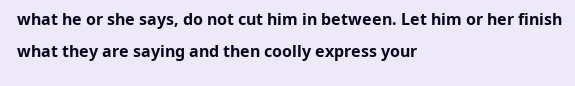what he or she says, do not cut him in between. Let him or her finish what they are saying and then coolly express your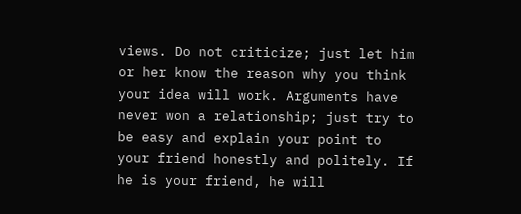views. Do not criticize; just let him or her know the reason why you think your idea will work. Arguments have never won a relationship; just try to be easy and explain your point to your friend honestly and politely. If he is your friend, he will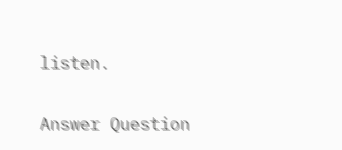listen.

Answer Question